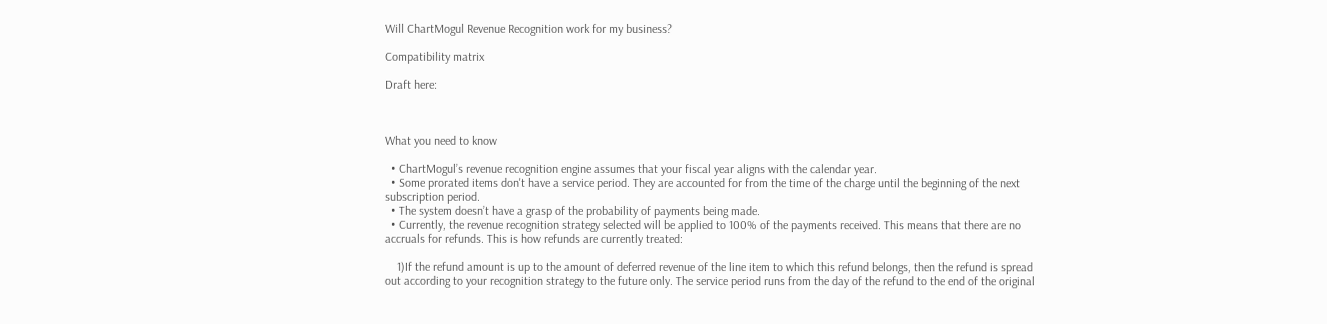Will ChartMogul Revenue Recognition work for my business?

Compatibility matrix

Draft here:



What you need to know

  • ChartMogul’s revenue recognition engine assumes that your fiscal year aligns with the calendar year.
  • Some prorated items don't have a service period. They are accounted for from the time of the charge until the beginning of the next subscription period.
  • The system doesn’t have a grasp of the probability of payments being made.
  • Currently, the revenue recognition strategy selected will be applied to 100% of the payments received. This means that there are no accruals for refunds. This is how refunds are currently treated:

    1)If the refund amount is up to the amount of deferred revenue of the line item to which this refund belongs, then the refund is spread out according to your recognition strategy to the future only. The service period runs from the day of the refund to the end of the original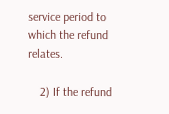service period to which the refund relates.

    2) If the refund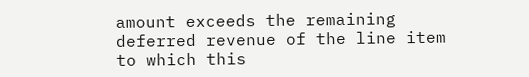amount exceeds the remaining deferred revenue of the line item to which this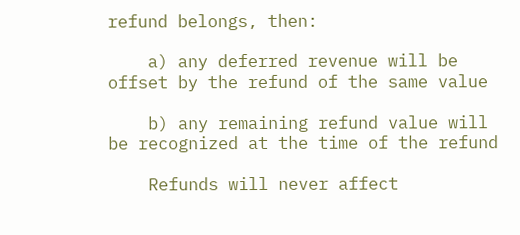refund belongs, then:

    a) any deferred revenue will be offset by the refund of the same value

    b) any remaining refund value will be recognized at the time of the refund

    Refunds will never affect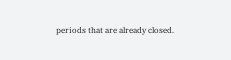periods that are already closed.